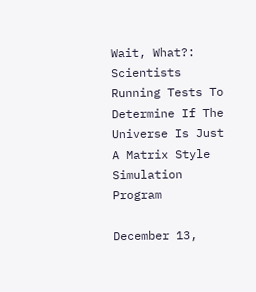Wait, What?: Scientists Running Tests To Determine If The Universe Is Just A Matrix Style Simulation Program

December 13,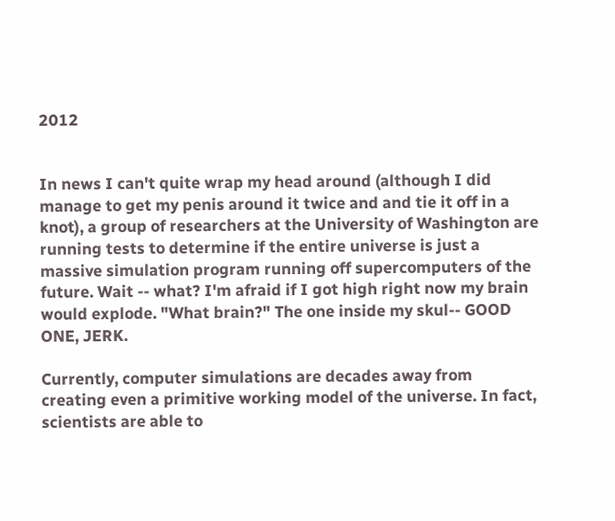2012


In news I can't quite wrap my head around (although I did manage to get my penis around it twice and and tie it off in a knot), a group of researchers at the University of Washington are running tests to determine if the entire universe is just a massive simulation program running off supercomputers of the future. Wait -- what? I'm afraid if I got high right now my brain would explode. "What brain?" The one inside my skul-- GOOD ONE, JERK.

Currently, computer simulations are decades away from creating even a primitive working model of the universe. In fact, scientists are able to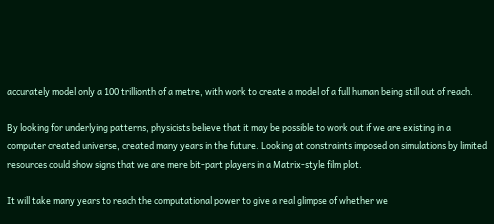accurately model only a 100 trillionth of a metre, with work to create a model of a full human being still out of reach.

By looking for underlying patterns, physicists believe that it may be possible to work out if we are existing in a computer created universe, created many years in the future. Looking at constraints imposed on simulations by limited resources could show signs that we are mere bit-part players in a Matrix-style film plot.

It will take many years to reach the computational power to give a real glimpse of whether we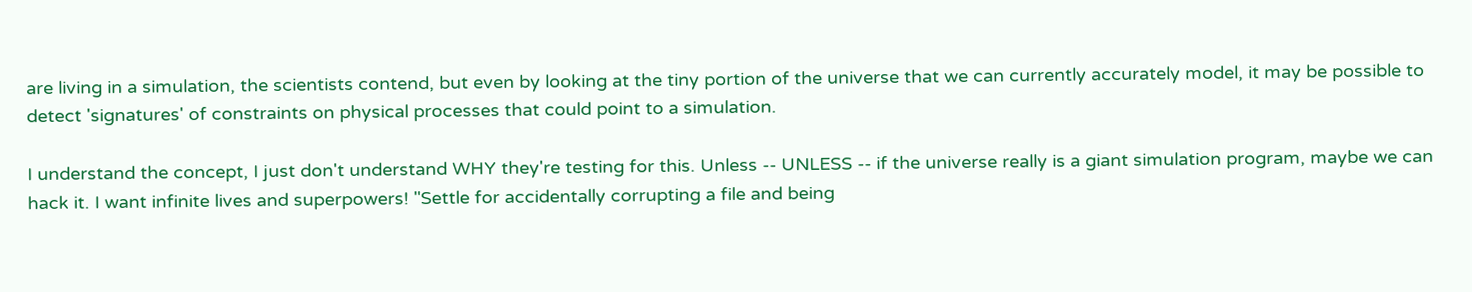are living in a simulation, the scientists contend, but even by looking at the tiny portion of the universe that we can currently accurately model, it may be possible to detect 'signatures' of constraints on physical processes that could point to a simulation.

I understand the concept, I just don't understand WHY they're testing for this. Unless -- UNLESS -- if the universe really is a giant simulation program, maybe we can hack it. I want infinite lives and superpowers! "Settle for accidentally corrupting a file and being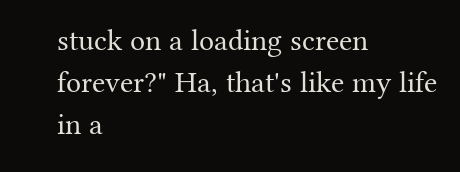stuck on a loading screen forever?" Ha, that's like my life in a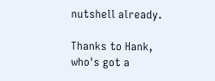nutshell already.

Thanks to Hank, who's got a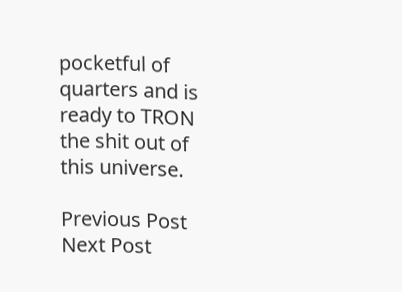pocketful of quarters and is ready to TRON the shit out of this universe.

Previous Post
Next Post